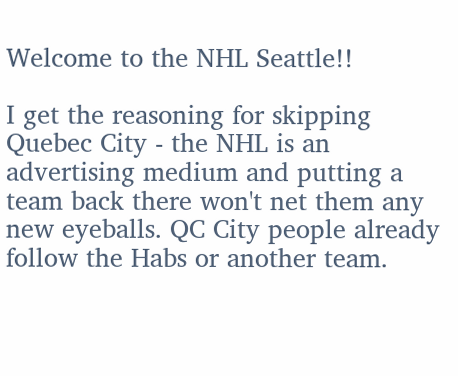Welcome to the NHL Seattle!!

I get the reasoning for skipping Quebec City - the NHL is an advertising medium and putting a team back there won't net them any new eyeballs. QC City people already follow the Habs or another team.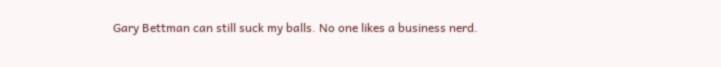Gary Bettman can still suck my balls. No one likes a business nerd.